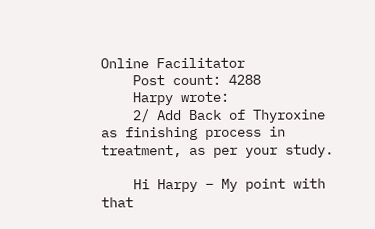Online Facilitator
    Post count: 4288
    Harpy wrote:
    2/ Add Back of Thyroxine as finishing process in treatment, as per your study.

    Hi Harpy – My point with that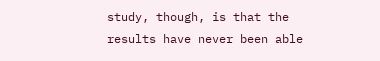study, though, is that the results have never been able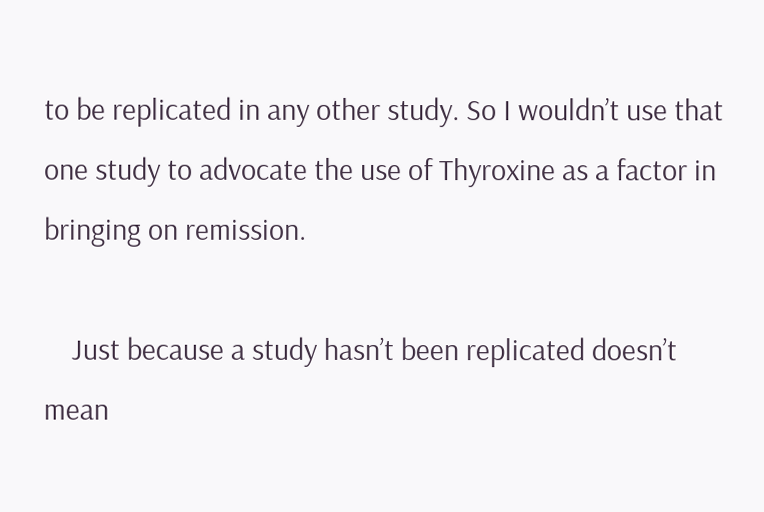to be replicated in any other study. So I wouldn’t use that one study to advocate the use of Thyroxine as a factor in bringing on remission.

    Just because a study hasn’t been replicated doesn’t mean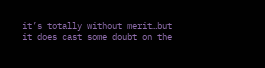it’s totally without merit…but it does cast some doubt on the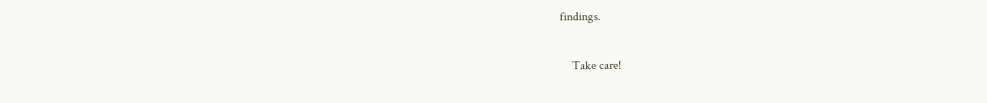findings.

    Take care!